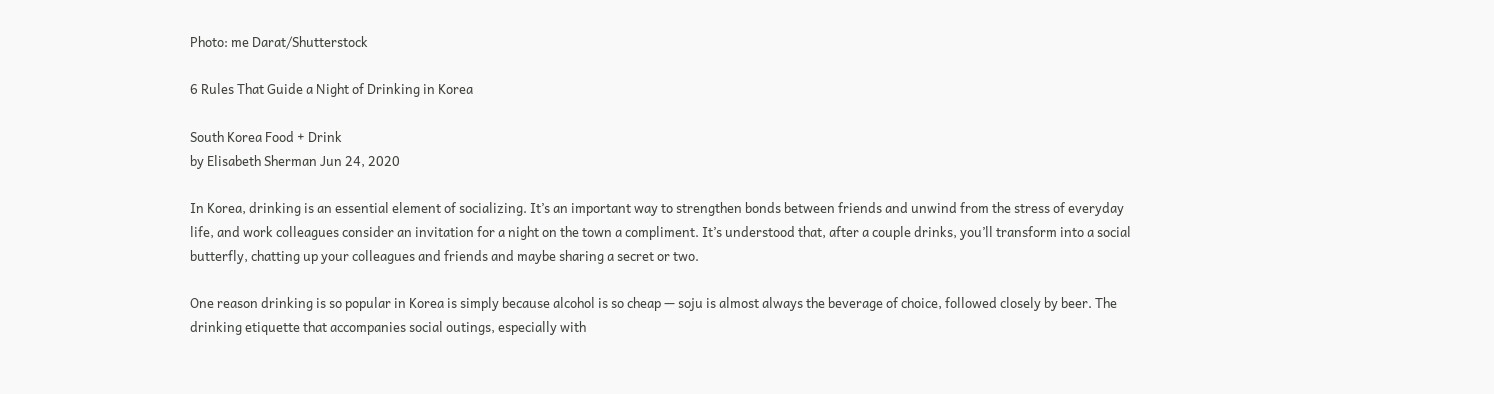Photo: me Darat/Shutterstock

6 Rules That Guide a Night of Drinking in Korea

South Korea Food + Drink
by Elisabeth Sherman Jun 24, 2020

In Korea, drinking is an essential element of socializing. It’s an important way to strengthen bonds between friends and unwind from the stress of everyday life, and work colleagues consider an invitation for a night on the town a compliment. It’s understood that, after a couple drinks, you’ll transform into a social butterfly, chatting up your colleagues and friends and maybe sharing a secret or two.

One reason drinking is so popular in Korea is simply because alcohol is so cheap — soju is almost always the beverage of choice, followed closely by beer. The drinking etiquette that accompanies social outings, especially with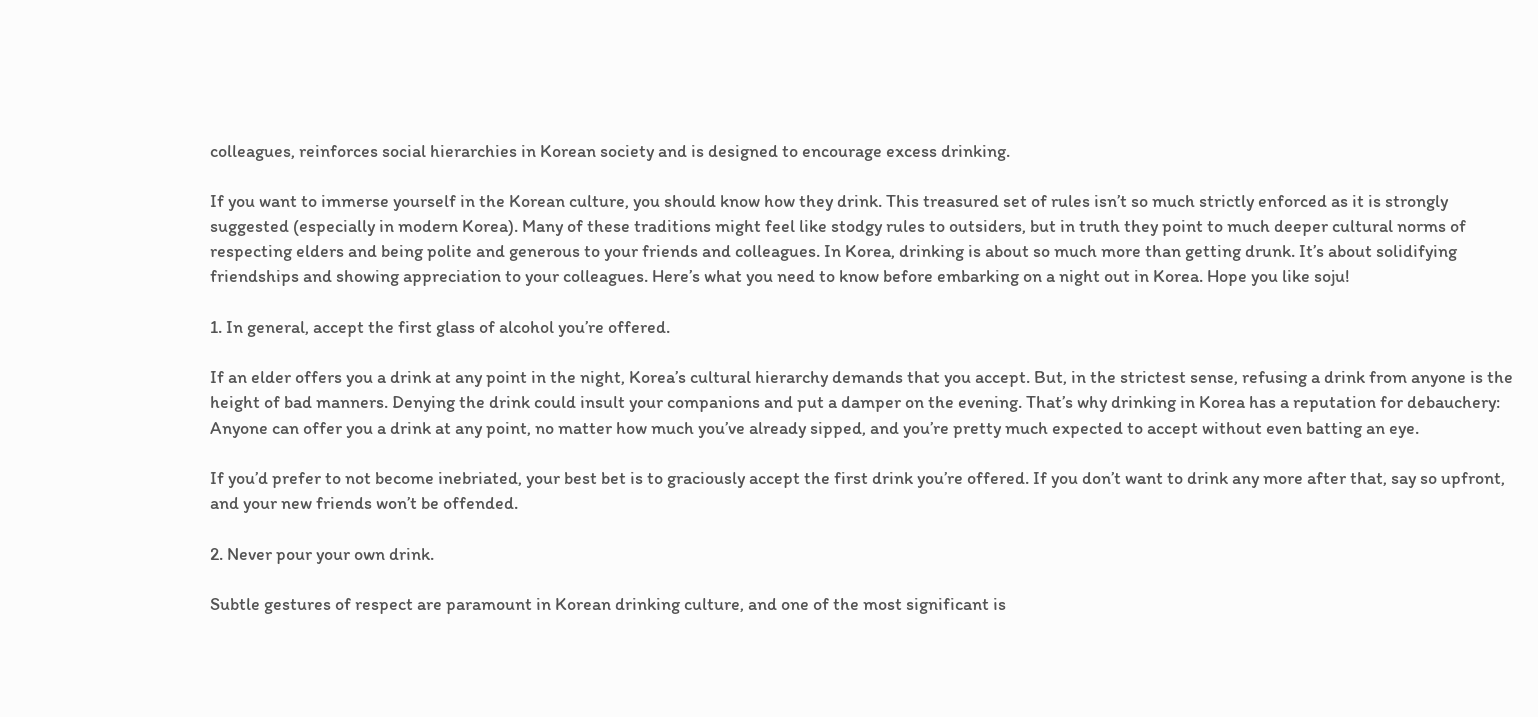colleagues, reinforces social hierarchies in Korean society and is designed to encourage excess drinking.

If you want to immerse yourself in the Korean culture, you should know how they drink. This treasured set of rules isn’t so much strictly enforced as it is strongly suggested (especially in modern Korea). Many of these traditions might feel like stodgy rules to outsiders, but in truth they point to much deeper cultural norms of respecting elders and being polite and generous to your friends and colleagues. In Korea, drinking is about so much more than getting drunk. It’s about solidifying friendships and showing appreciation to your colleagues. Here’s what you need to know before embarking on a night out in Korea. Hope you like soju!

1. In general, accept the first glass of alcohol you’re offered.

If an elder offers you a drink at any point in the night, Korea’s cultural hierarchy demands that you accept. But, in the strictest sense, refusing a drink from anyone is the height of bad manners. Denying the drink could insult your companions and put a damper on the evening. That’s why drinking in Korea has a reputation for debauchery: Anyone can offer you a drink at any point, no matter how much you’ve already sipped, and you’re pretty much expected to accept without even batting an eye.

If you’d prefer to not become inebriated, your best bet is to graciously accept the first drink you’re offered. If you don’t want to drink any more after that, say so upfront, and your new friends won’t be offended.

2. Never pour your own drink.

Subtle gestures of respect are paramount in Korean drinking culture, and one of the most significant is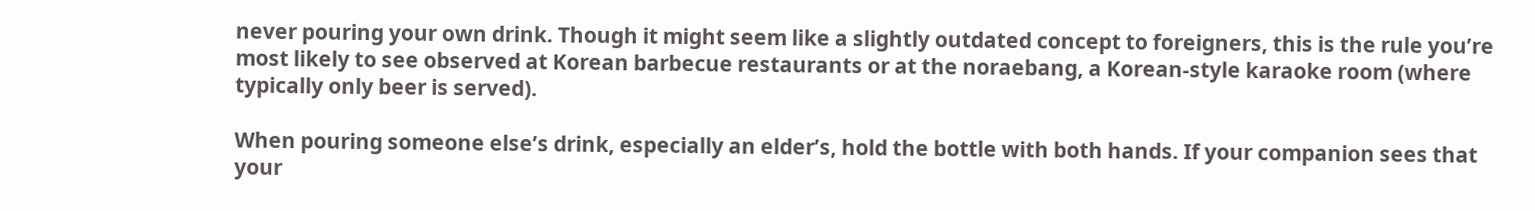never pouring your own drink. Though it might seem like a slightly outdated concept to foreigners, this is the rule you’re most likely to see observed at Korean barbecue restaurants or at the noraebang, a Korean-style karaoke room (where typically only beer is served).

When pouring someone else’s drink, especially an elder’s, hold the bottle with both hands. If your companion sees that your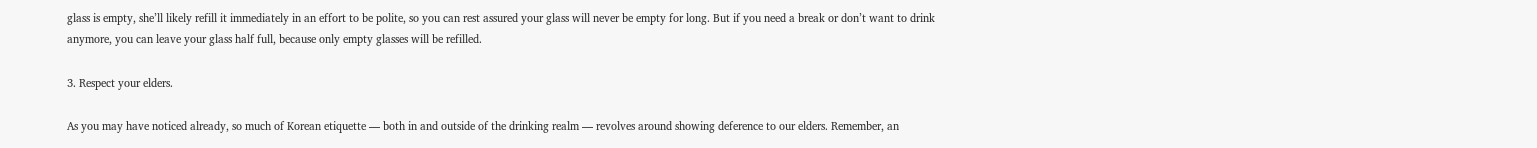glass is empty, she’ll likely refill it immediately in an effort to be polite, so you can rest assured your glass will never be empty for long. But if you need a break or don’t want to drink anymore, you can leave your glass half full, because only empty glasses will be refilled.

3. Respect your elders.

As you may have noticed already, so much of Korean etiquette — both in and outside of the drinking realm — revolves around showing deference to our elders. Remember, an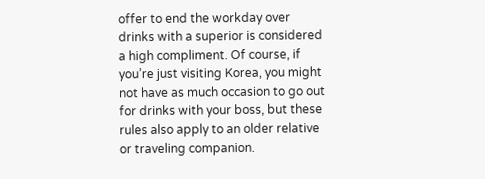offer to end the workday over drinks with a superior is considered a high compliment. Of course, if you’re just visiting Korea, you might not have as much occasion to go out for drinks with your boss, but these rules also apply to an older relative or traveling companion.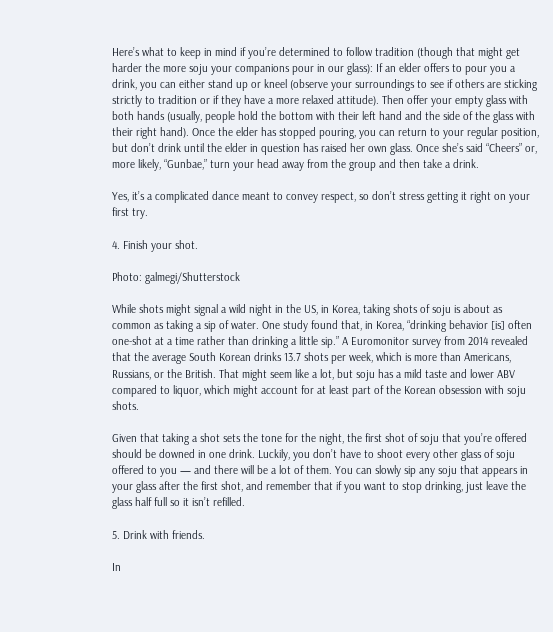Here’s what to keep in mind if you’re determined to follow tradition (though that might get harder the more soju your companions pour in our glass): If an elder offers to pour you a drink, you can either stand up or kneel (observe your surroundings to see if others are sticking strictly to tradition or if they have a more relaxed attitude). Then offer your empty glass with both hands (usually, people hold the bottom with their left hand and the side of the glass with their right hand). Once the elder has stopped pouring, you can return to your regular position, but don’t drink until the elder in question has raised her own glass. Once she’s said “Cheers” or, more likely, “Gunbae,” turn your head away from the group and then take a drink.

Yes, it’s a complicated dance meant to convey respect, so don’t stress getting it right on your first try.

4. Finish your shot.

Photo: galmegi/Shutterstock

While shots might signal a wild night in the US, in Korea, taking shots of soju is about as common as taking a sip of water. One study found that, in Korea, “drinking behavior [is] often one-shot at a time rather than drinking a little sip.” A Euromonitor survey from 2014 revealed that the average South Korean drinks 13.7 shots per week, which is more than Americans, Russians, or the British. That might seem like a lot, but soju has a mild taste and lower ABV compared to liquor, which might account for at least part of the Korean obsession with soju shots.

Given that taking a shot sets the tone for the night, the first shot of soju that you’re offered should be downed in one drink. Luckily, you don’t have to shoot every other glass of soju offered to you — and there will be a lot of them. You can slowly sip any soju that appears in your glass after the first shot, and remember that if you want to stop drinking, just leave the glass half full so it isn’t refilled.

5. Drink with friends.

In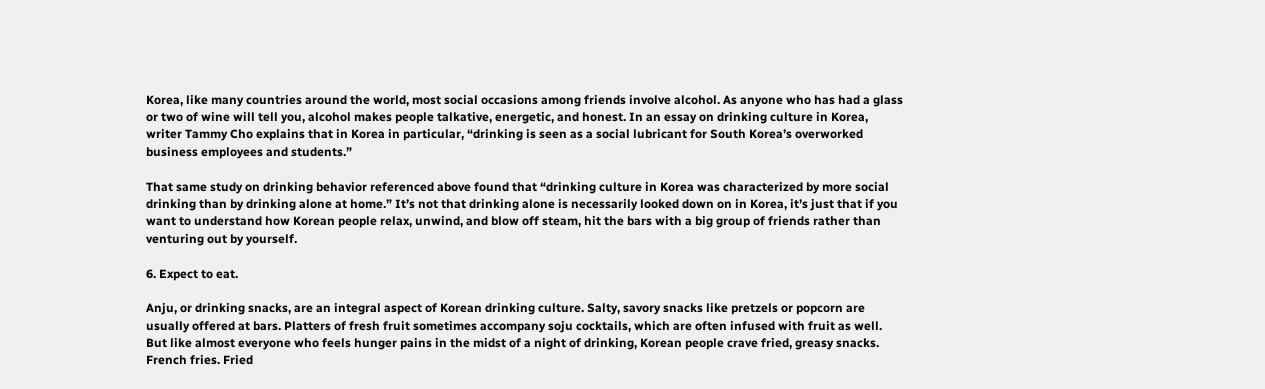Korea, like many countries around the world, most social occasions among friends involve alcohol. As anyone who has had a glass or two of wine will tell you, alcohol makes people talkative, energetic, and honest. In an essay on drinking culture in Korea, writer Tammy Cho explains that in Korea in particular, “drinking is seen as a social lubricant for South Korea’s overworked business employees and students.”

That same study on drinking behavior referenced above found that “drinking culture in Korea was characterized by more social drinking than by drinking alone at home.” It’s not that drinking alone is necessarily looked down on in Korea, it’s just that if you want to understand how Korean people relax, unwind, and blow off steam, hit the bars with a big group of friends rather than venturing out by yourself.

6. Expect to eat.

Anju, or drinking snacks, are an integral aspect of Korean drinking culture. Salty, savory snacks like pretzels or popcorn are usually offered at bars. Platters of fresh fruit sometimes accompany soju cocktails, which are often infused with fruit as well. But like almost everyone who feels hunger pains in the midst of a night of drinking, Korean people crave fried, greasy snacks. French fries. Fried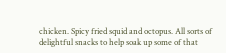chicken. Spicy fried squid and octopus. All sorts of delightful snacks to help soak up some of that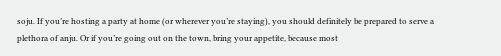soju. If you’re hosting a party at home (or wherever you’re staying), you should definitely be prepared to serve a plethora of anju. Or if you’re going out on the town, bring your appetite, because most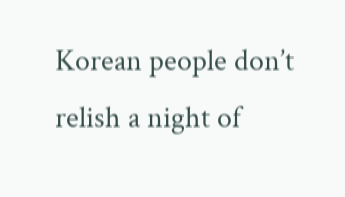Korean people don’t relish a night of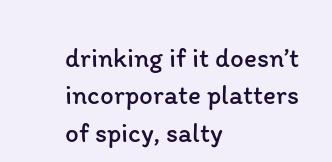drinking if it doesn’t incorporate platters of spicy, salty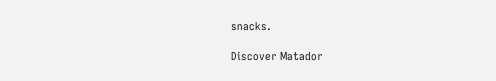snacks.

Discover Matador